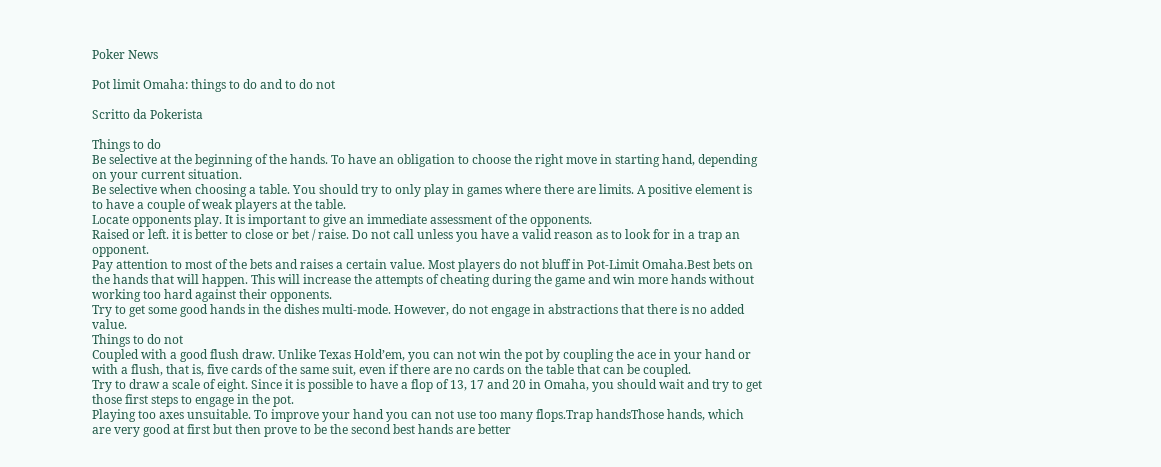Poker News

Pot limit Omaha: things to do and to do not

Scritto da Pokerista

Things to do
Be selective at the beginning of the hands. To have an obligation to choose the right move in starting hand, depending on your current situation.
Be selective when choosing a table. You should try to only play in games where there are limits. A positive element is to have a couple of weak players at the table.
Locate opponents play. It is important to give an immediate assessment of the opponents.
Raised or left. it is better to close or bet / raise. Do not call unless you have a valid reason as to look for in a trap an opponent.
Pay attention to most of the bets and raises a certain value. Most players do not bluff in Pot-Limit Omaha.Best bets on the hands that will happen. This will increase the attempts of cheating during the game and win more hands without working too hard against their opponents.
Try to get some good hands in the dishes multi-mode. However, do not engage in abstractions that there is no added value.
Things to do not
Coupled with a good flush draw. Unlike Texas Hold’em, you can not win the pot by coupling the ace in your hand or with a flush, that is, five cards of the same suit, even if there are no cards on the table that can be coupled.
Try to draw a scale of eight. Since it is possible to have a flop of 13, 17 and 20 in Omaha, you should wait and try to get those first steps to engage in the pot.
Playing too axes unsuitable. To improve your hand you can not use too many flops.Trap handsThose hands, which are very good at first but then prove to be the second best hands are better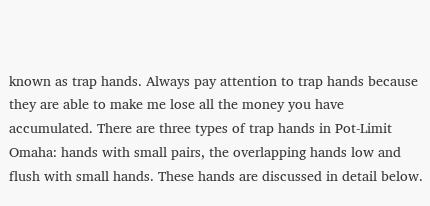known as trap hands. Always pay attention to trap hands because they are able to make me lose all the money you have accumulated. There are three types of trap hands in Pot-Limit Omaha: hands with small pairs, the overlapping hands low and flush with small hands. These hands are discussed in detail below.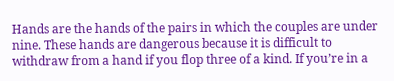Hands are the hands of the pairs in which the couples are under nine. These hands are dangerous because it is difficult to withdraw from a hand if you flop three of a kind. If you’re in a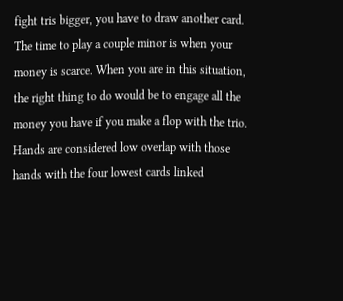fight tris bigger, you have to draw another card. The time to play a couple minor is when your money is scarce. When you are in this situation, the right thing to do would be to engage all the money you have if you make a flop with the trio.
Hands are considered low overlap with those hands with the four lowest cards linked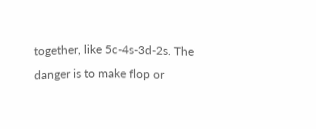together, like 5c-4s-3d-2s. The danger is to make flop or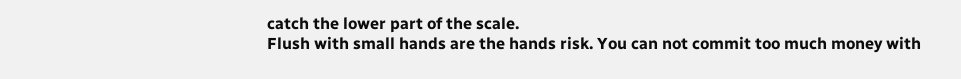catch the lower part of the scale.
Flush with small hands are the hands risk. You can not commit too much money with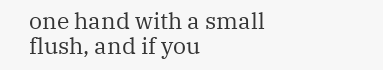one hand with a small flush, and if you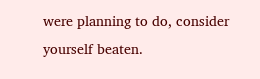were planning to do, consider yourself beaten.